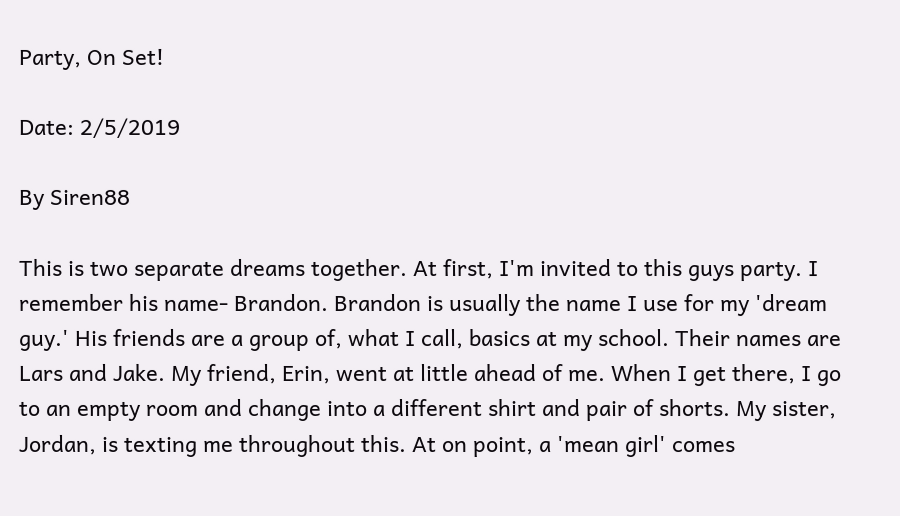Party, On Set!

Date: 2/5/2019

By Siren88

This is two separate dreams together. At first, I'm invited to this guys party. I remember his name- Brandon. Brandon is usually the name I use for my 'dream guy.' His friends are a group of, what I call, basics at my school. Their names are Lars and Jake. My friend, Erin, went at little ahead of me. When I get there, I go to an empty room and change into a different shirt and pair of shorts. My sister, Jordan, is texting me throughout this. At on point, a 'mean girl' comes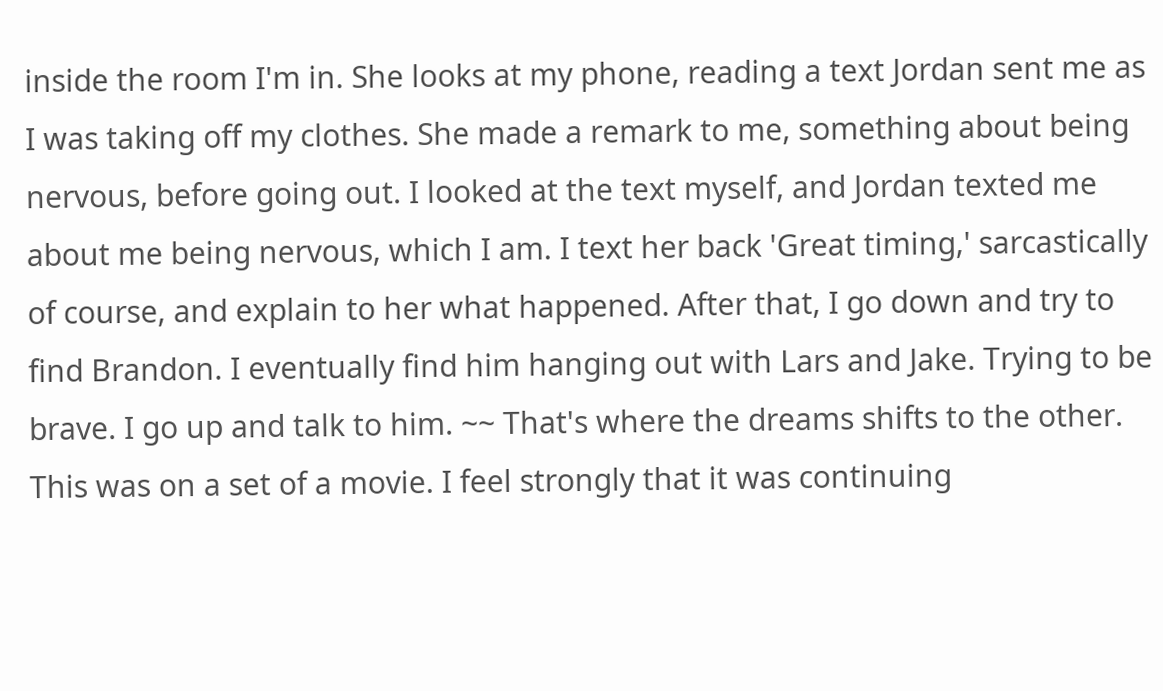inside the room I'm in. She looks at my phone, reading a text Jordan sent me as I was taking off my clothes. She made a remark to me, something about being nervous, before going out. I looked at the text myself, and Jordan texted me about me being nervous, which I am. I text her back 'Great timing,' sarcastically of course, and explain to her what happened. After that, I go down and try to find Brandon. I eventually find him hanging out with Lars and Jake. Trying to be brave. I go up and talk to him. ~~ That's where the dreams shifts to the other. This was on a set of a movie. I feel strongly that it was continuing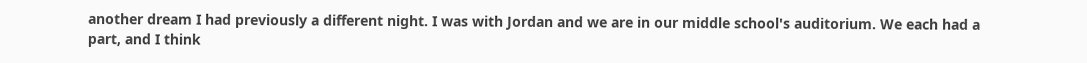another dream I had previously a different night. I was with Jordan and we are in our middle school's auditorium. We each had a part, and I think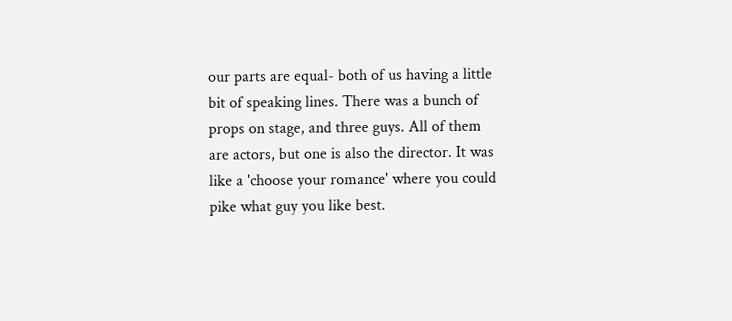our parts are equal- both of us having a little bit of speaking lines. There was a bunch of props on stage, and three guys. All of them are actors, but one is also the director. It was like a 'choose your romance' where you could pike what guy you like best.